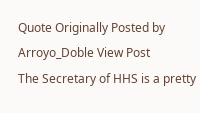Quote Originally Posted by Arroyo_Doble View Post
The Secretary of HHS is a pretty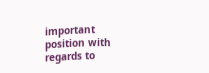important position with regards to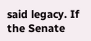said legacy. If the Senate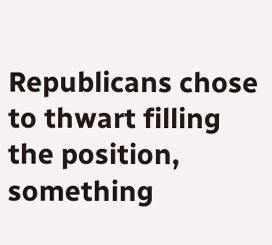Republicans chose to thwart filling the position, something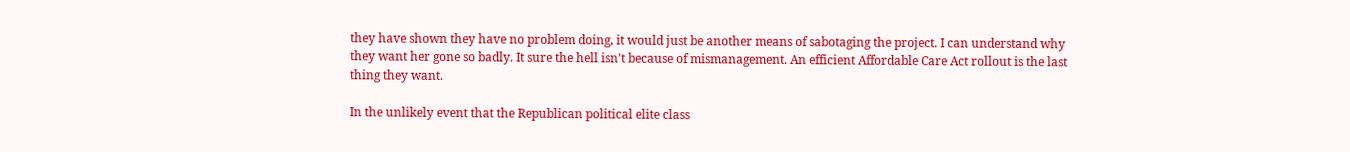they have shown they have no problem doing, it would just be another means of sabotaging the project. I can understand why they want her gone so badly. It sure the hell isn't because of mismanagement. An efficient Affordable Care Act rollout is the last thing they want.

In the unlikely event that the Republican political elite class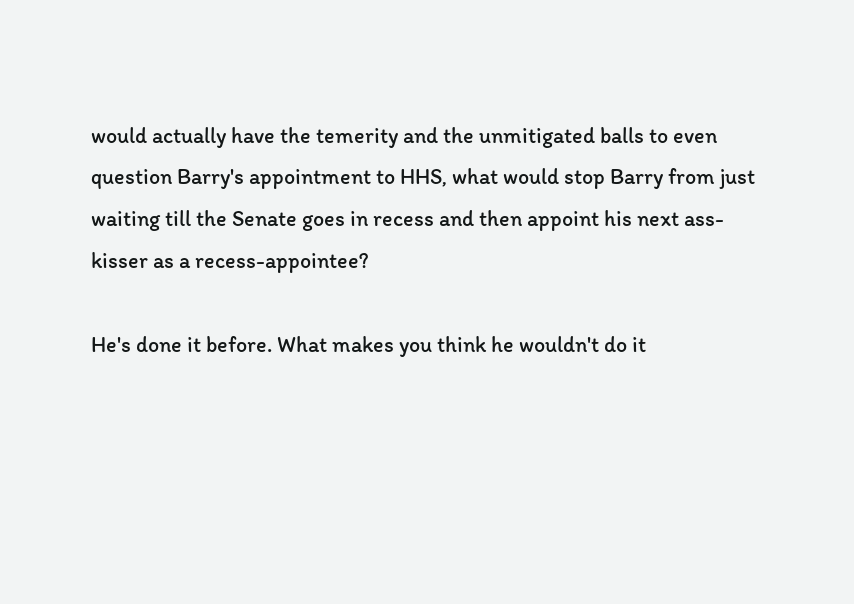would actually have the temerity and the unmitigated balls to even question Barry's appointment to HHS, what would stop Barry from just waiting till the Senate goes in recess and then appoint his next ass-kisser as a recess-appointee?

He's done it before. What makes you think he wouldn't do it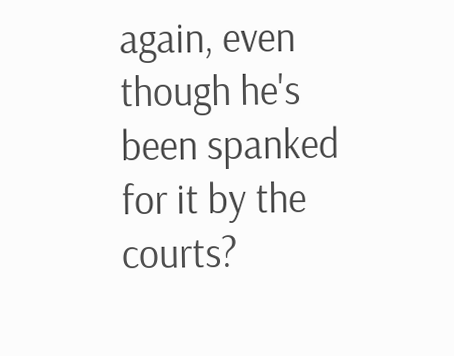again, even though he's been spanked for it by the courts?